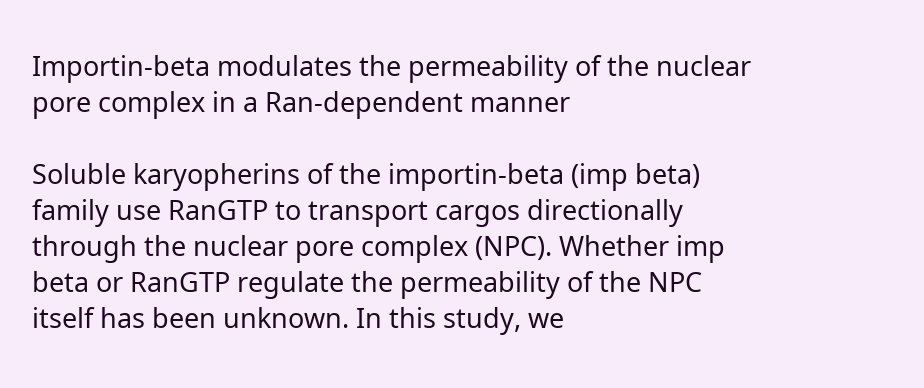Importin-beta modulates the permeability of the nuclear pore complex in a Ran-dependent manner

Soluble karyopherins of the importin-beta (imp beta) family use RanGTP to transport cargos directionally through the nuclear pore complex (NPC). Whether imp beta or RanGTP regulate the permeability of the NPC itself has been unknown. In this study, we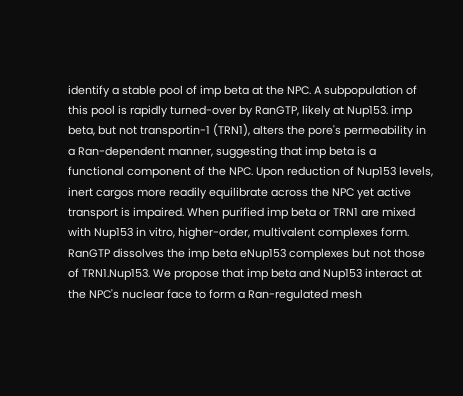identify a stable pool of imp beta at the NPC. A subpopulation of this pool is rapidly turned-over by RanGTP, likely at Nup153. imp beta, but not transportin-1 (TRN1), alters the pore's permeability in a Ran-dependent manner, suggesting that imp beta is a functional component of the NPC. Upon reduction of Nup153 levels, inert cargos more readily equilibrate across the NPC yet active transport is impaired. When purified imp beta or TRN1 are mixed with Nup153 in vitro, higher-order, multivalent complexes form. RanGTP dissolves the imp beta eNup153 complexes but not those of TRN1.Nup153. We propose that imp beta and Nup153 interact at the NPC's nuclear face to form a Ran-regulated mesh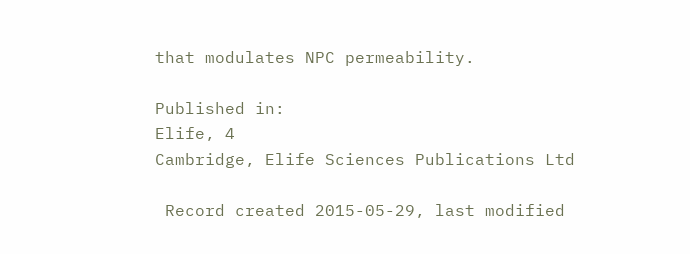that modulates NPC permeability.

Published in:
Elife, 4
Cambridge, Elife Sciences Publications Ltd

 Record created 2015-05-29, last modified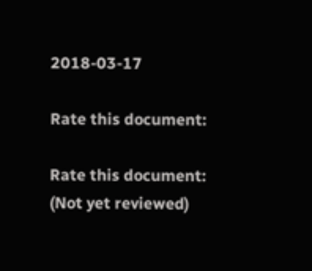2018-03-17

Rate this document:

Rate this document:
(Not yet reviewed)